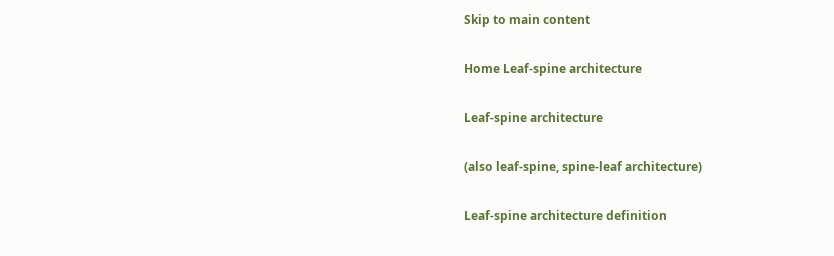Skip to main content

Home Leaf-spine architecture

Leaf-spine architecture

(also leaf-spine, spine-leaf architecture)

Leaf-spine architecture definition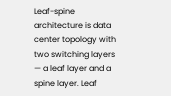Leaf-spine architecture is data center topology with two switching layers — a leaf layer and a spine layer. Leaf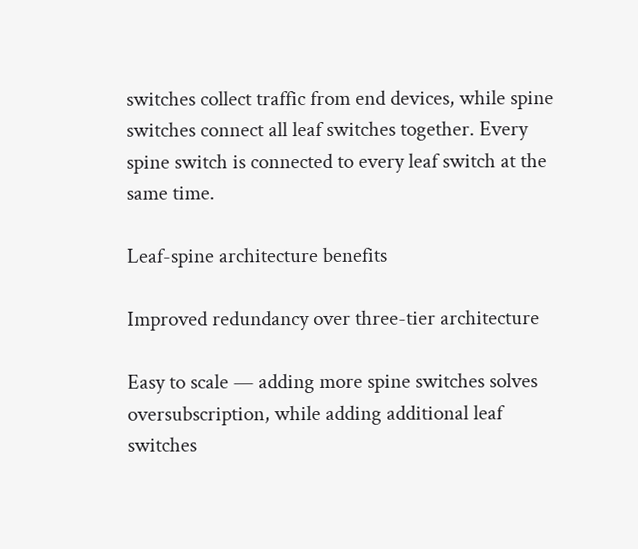switches collect traffic from end devices, while spine switches connect all leaf switches together. Every spine switch is connected to every leaf switch at the same time.

Leaf-spine architecture benefits

Improved redundancy over three-tier architecture

Easy to scale — adding more spine switches solves oversubscription, while adding additional leaf switches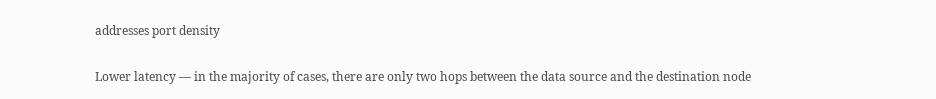addresses port density

Lower latency — in the majority of cases, there are only two hops between the data source and the destination node